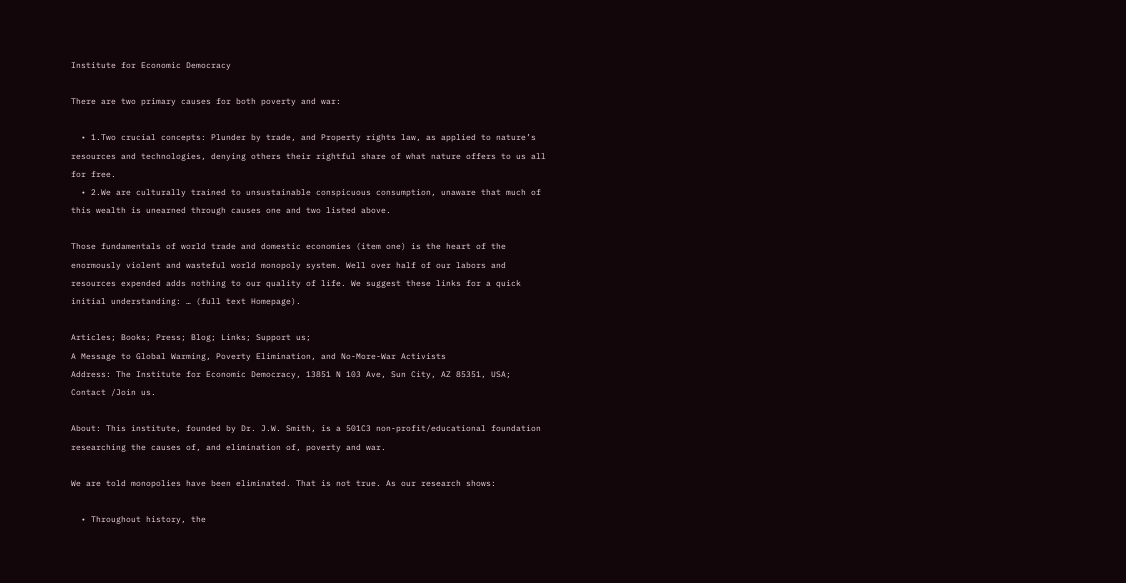Institute for Economic Democracy

There are two primary causes for both poverty and war:

  • 1.Two crucial concepts: Plunder by trade, and Property rights law, as applied to nature’s resources and technologies, denying others their rightful share of what nature offers to us all for free.
  • 2.We are culturally trained to unsustainable conspicuous consumption, unaware that much of this wealth is unearned through causes one and two listed above.

Those fundamentals of world trade and domestic economies (item one) is the heart of the enormously violent and wasteful world monopoly system. Well over half of our labors and resources expended adds nothing to our quality of life. We suggest these links for a quick initial understanding: … (full text Homepage).

Articles; Books; Press; Blog; Links; Support us;
A Message to Global Warming, Poverty Elimination, and No-More-War Activists
Address: The Institute for Economic Democracy, 13851 N 103 Ave, Sun City, AZ 85351, USA;
Contact /Join us.

About: This institute, founded by Dr. J.W. Smith, is a 501C3 non-profit/educational foundation researching the causes of, and elimination of, poverty and war.

We are told monopolies have been eliminated. That is not true. As our research shows:

  • Throughout history, the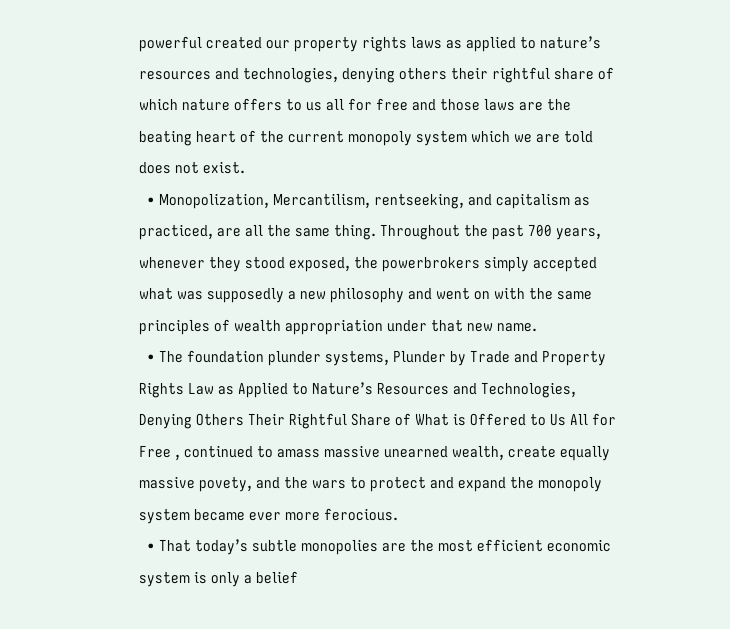powerful created our property rights laws as applied to nature’s resources and technologies, denying others their rightful share of which nature offers to us all for free and those laws are the beating heart of the current monopoly system which we are told does not exist.
  • Monopolization, Mercantilism, rentseeking, and capitalism as practiced, are all the same thing. Throughout the past 700 years, whenever they stood exposed, the powerbrokers simply accepted what was supposedly a new philosophy and went on with the same principles of wealth appropriation under that new name.
  • The foundation plunder systems, Plunder by Trade and Property Rights Law as Applied to Nature’s Resources and Technologies, Denying Others Their Rightful Share of What is Offered to Us All for Free , continued to amass massive unearned wealth, create equally massive povety, and the wars to protect and expand the monopoly system became ever more ferocious.
  • That today’s subtle monopolies are the most efficient economic system is only a belief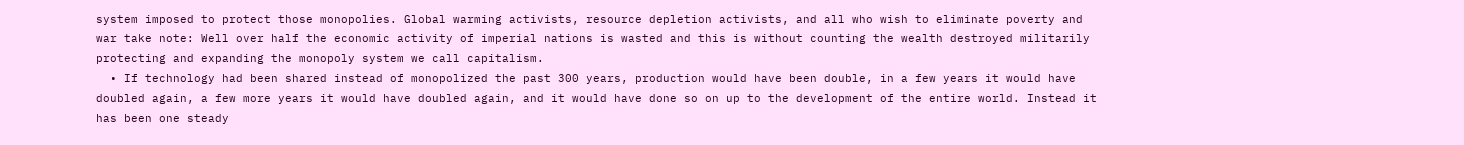system imposed to protect those monopolies. Global warming activists, resource depletion activists, and all who wish to eliminate poverty and war take note: Well over half the economic activity of imperial nations is wasted and this is without counting the wealth destroyed militarily protecting and expanding the monopoly system we call capitalism.
  • If technology had been shared instead of monopolized the past 300 years, production would have been double, in a few years it would have doubled again, a few more years it would have doubled again, and it would have done so on up to the development of the entire world. Instead it has been one steady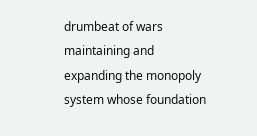drumbeat of wars maintaining and expanding the monopoly system whose foundation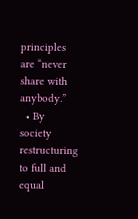principles are “never share with anybody.”
  • By society restructuring to full and equal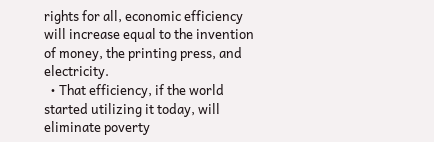rights for all, economic efficiency will increase equal to the invention of money, the printing press, and electricity.
  • That efficiency, if the world started utilizing it today, will eliminate poverty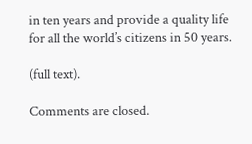in ten years and provide a quality life for all the world’s citizens in 50 years.

(full text).

Comments are closed.